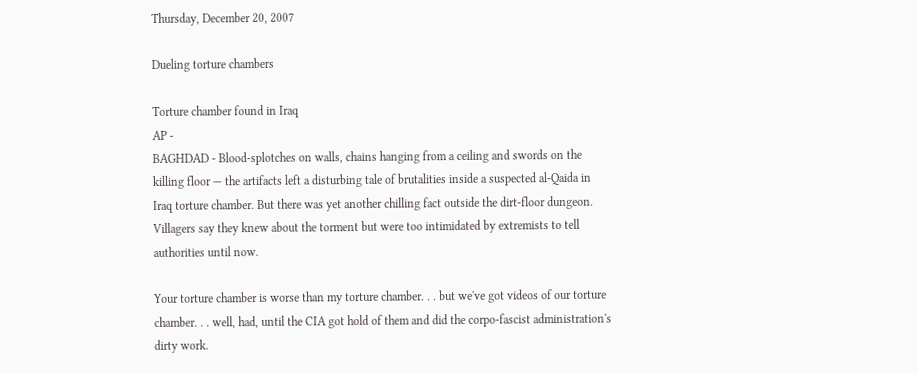Thursday, December 20, 2007

Dueling torture chambers

Torture chamber found in Iraq
AP -
BAGHDAD - Blood-splotches on walls, chains hanging from a ceiling and swords on the killing floor — the artifacts left a disturbing tale of brutalities inside a suspected al-Qaida in Iraq torture chamber. But there was yet another chilling fact outside the dirt-floor dungeon. Villagers say they knew about the torment but were too intimidated by extremists to tell authorities until now.

Your torture chamber is worse than my torture chamber. . . but we've got videos of our torture chamber. . . well, had, until the CIA got hold of them and did the corpo-fascist administration's dirty work.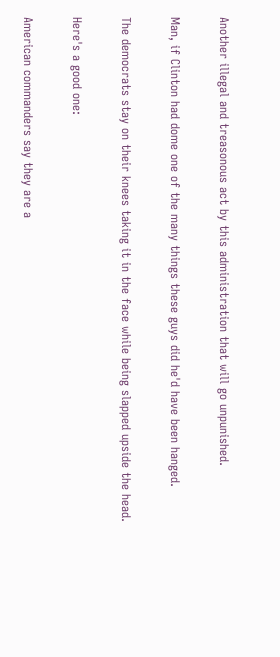Another illegal and treasonous act by this administration that will go unpunished.

Man, if Clinton had dome one of the many things these guys did he'd have been hanged.

The democrats stay on their knees taking it in the face while being slapped upside the head.

Here's a good one:

American commanders say they are a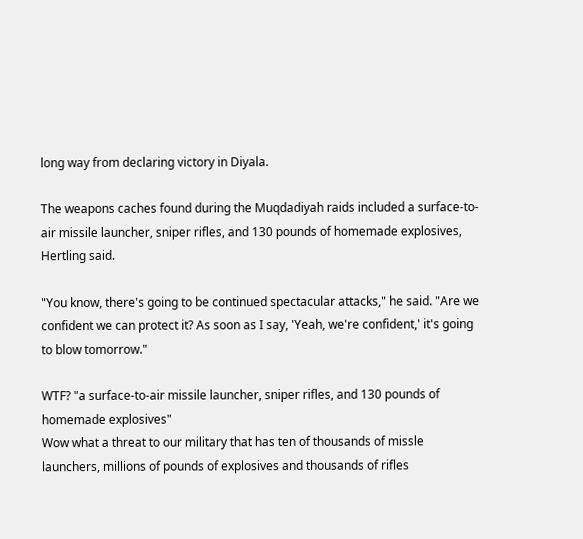long way from declaring victory in Diyala.

The weapons caches found during the Muqdadiyah raids included a surface-to-air missile launcher, sniper rifles, and 130 pounds of homemade explosives, Hertling said.

"You know, there's going to be continued spectacular attacks," he said. "Are we confident we can protect it? As soon as I say, 'Yeah, we're confident,' it's going to blow tomorrow."

WTF? "a surface-to-air missile launcher, sniper rifles, and 130 pounds of homemade explosives"
Wow what a threat to our military that has ten of thousands of missle launchers, millions of pounds of explosives and thousands of rifles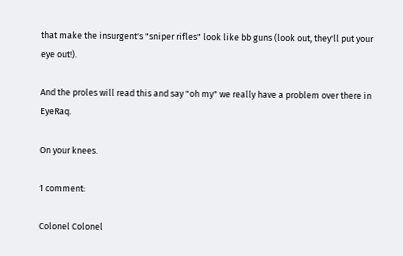that make the insurgent's "sniper rifles" look like bb guns (look out, they'll put your eye out!).

And the proles will read this and say "oh my" we really have a problem over there in EyeRaq.

On your knees.

1 comment:

Colonel Colonel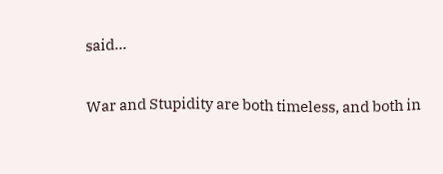said...

War and Stupidity are both timeless, and both in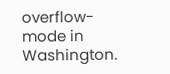overflow-mode in Washington.